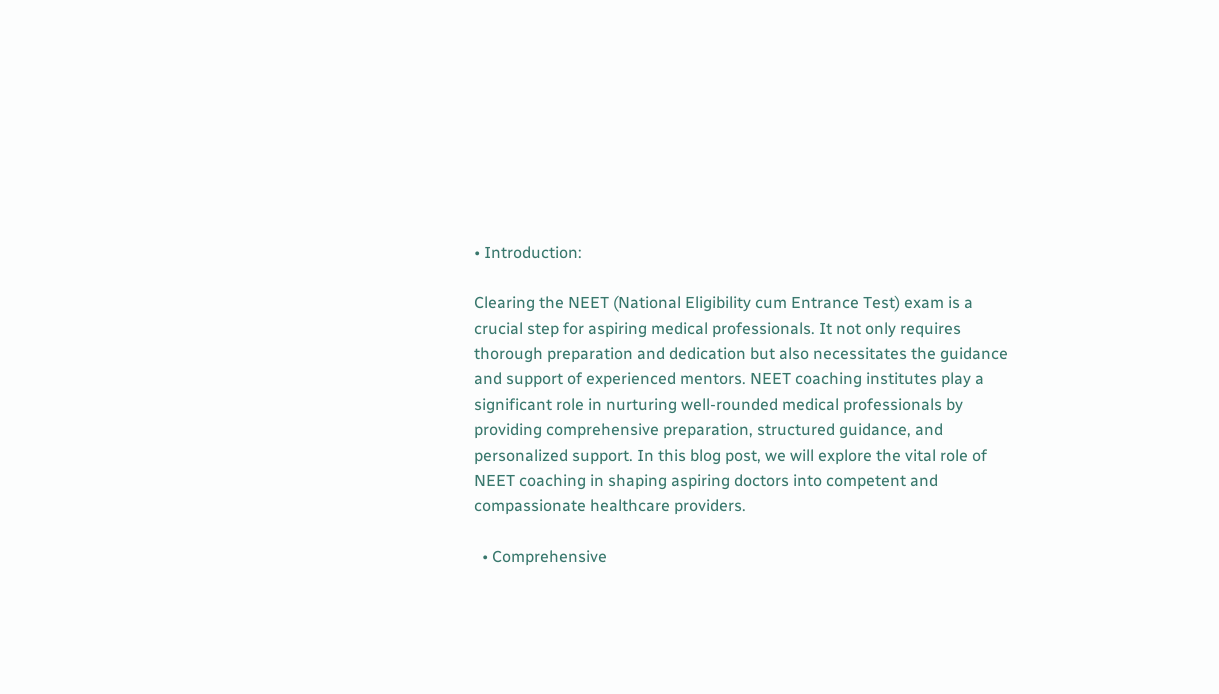• Introduction:

Clearing the NEET (National Eligibility cum Entrance Test) exam is a crucial step for aspiring medical professionals. It not only requires thorough preparation and dedication but also necessitates the guidance and support of experienced mentors. NEET coaching institutes play a significant role in nurturing well-rounded medical professionals by providing comprehensive preparation, structured guidance, and personalized support. In this blog post, we will explore the vital role of NEET coaching in shaping aspiring doctors into competent and compassionate healthcare providers.

  • Comprehensive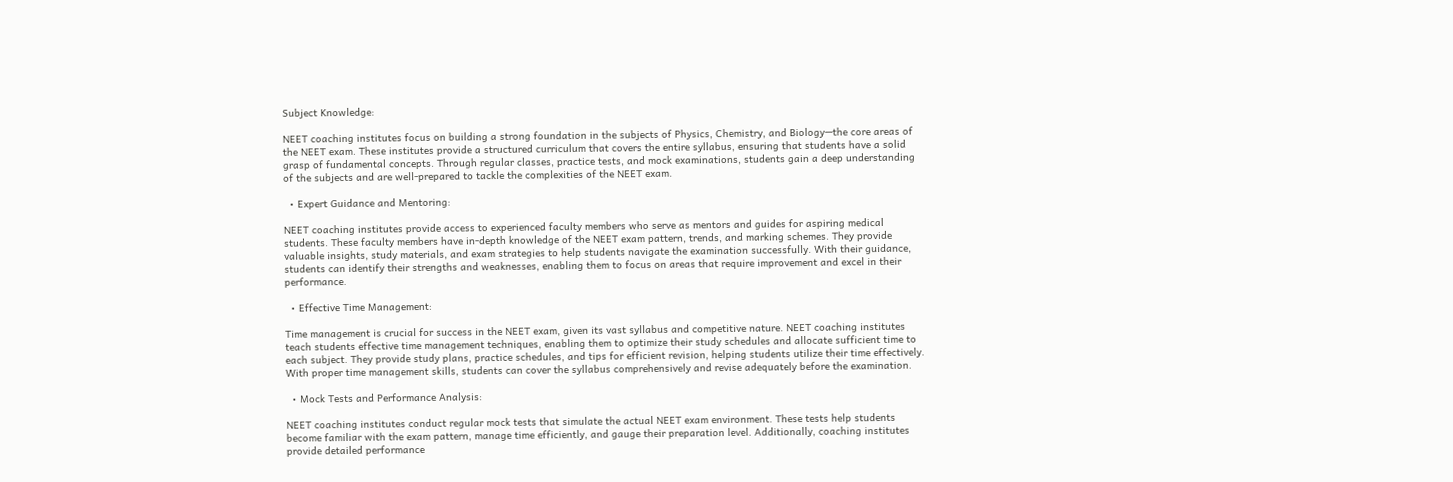Subject Knowledge:

NEET coaching institutes focus on building a strong foundation in the subjects of Physics, Chemistry, and Biology—the core areas of the NEET exam. These institutes provide a structured curriculum that covers the entire syllabus, ensuring that students have a solid grasp of fundamental concepts. Through regular classes, practice tests, and mock examinations, students gain a deep understanding of the subjects and are well-prepared to tackle the complexities of the NEET exam.

  • Expert Guidance and Mentoring:

NEET coaching institutes provide access to experienced faculty members who serve as mentors and guides for aspiring medical students. These faculty members have in-depth knowledge of the NEET exam pattern, trends, and marking schemes. They provide valuable insights, study materials, and exam strategies to help students navigate the examination successfully. With their guidance, students can identify their strengths and weaknesses, enabling them to focus on areas that require improvement and excel in their performance.

  • Effective Time Management:

Time management is crucial for success in the NEET exam, given its vast syllabus and competitive nature. NEET coaching institutes teach students effective time management techniques, enabling them to optimize their study schedules and allocate sufficient time to each subject. They provide study plans, practice schedules, and tips for efficient revision, helping students utilize their time effectively. With proper time management skills, students can cover the syllabus comprehensively and revise adequately before the examination.

  • Mock Tests and Performance Analysis:

NEET coaching institutes conduct regular mock tests that simulate the actual NEET exam environment. These tests help students become familiar with the exam pattern, manage time efficiently, and gauge their preparation level. Additionally, coaching institutes provide detailed performance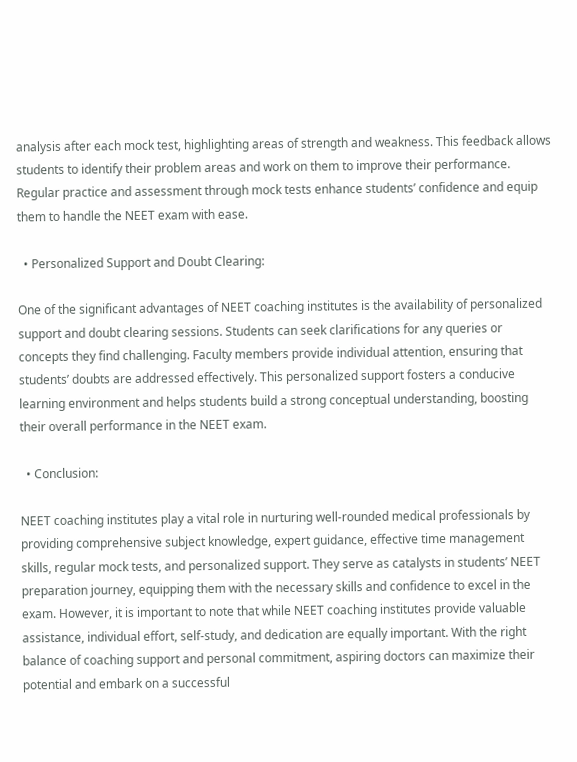analysis after each mock test, highlighting areas of strength and weakness. This feedback allows students to identify their problem areas and work on them to improve their performance. Regular practice and assessment through mock tests enhance students’ confidence and equip them to handle the NEET exam with ease.

  • Personalized Support and Doubt Clearing:

One of the significant advantages of NEET coaching institutes is the availability of personalized support and doubt clearing sessions. Students can seek clarifications for any queries or concepts they find challenging. Faculty members provide individual attention, ensuring that students’ doubts are addressed effectively. This personalized support fosters a conducive learning environment and helps students build a strong conceptual understanding, boosting their overall performance in the NEET exam.

  • Conclusion:

NEET coaching institutes play a vital role in nurturing well-rounded medical professionals by providing comprehensive subject knowledge, expert guidance, effective time management skills, regular mock tests, and personalized support. They serve as catalysts in students’ NEET preparation journey, equipping them with the necessary skills and confidence to excel in the exam. However, it is important to note that while NEET coaching institutes provide valuable assistance, individual effort, self-study, and dedication are equally important. With the right balance of coaching support and personal commitment, aspiring doctors can maximize their potential and embark on a successful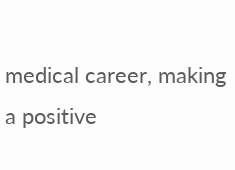medical career, making a positive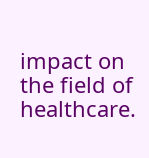impact on the field of healthcare.